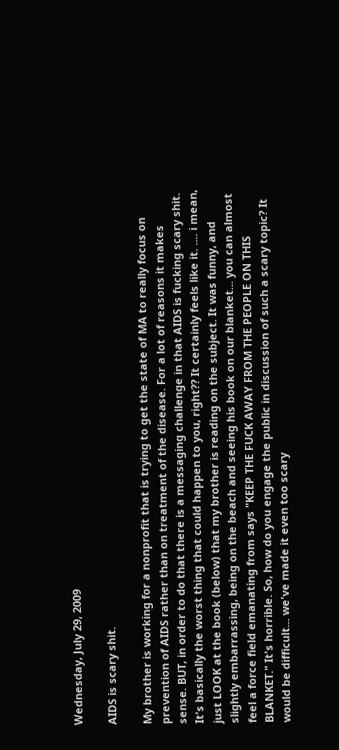Wednesday, July 29, 2009

AIDS is scary shit.

My brother is working for a nonprofit that is trying to get the state of MA to really focus on prevention of AIDS rather than on treatment of the disease. For a lot of reasons it makes sense. BUT, in order to do that there is a messaging challenge in that AIDS is fucking scary shit. It's basically the worst thing that could happen to you, right?? It certainly feels like it. .... i mean, just LOOK at the book (below) that my brother is reading on the subject. It was funny, and slightly embarrassing, being on the beach and seeing his book on our blanket... you can almost feel a force field emanating from says "KEEP THE FUCK AWAY FROM THE PEOPLE ON THIS BLANKET." It's horrible. So, how do you engage the public in discussion of such a scary topic? It would be difficult... we've made it even too scary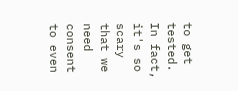to get tested. In fact, it's so scary that we need consent to even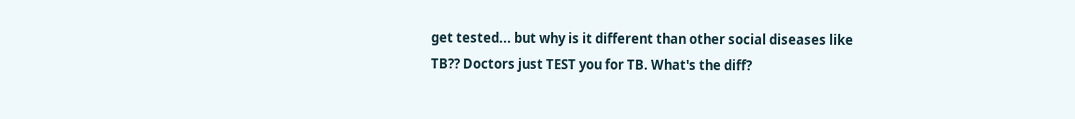get tested... but why is it different than other social diseases like TB?? Doctors just TEST you for TB. What's the diff?